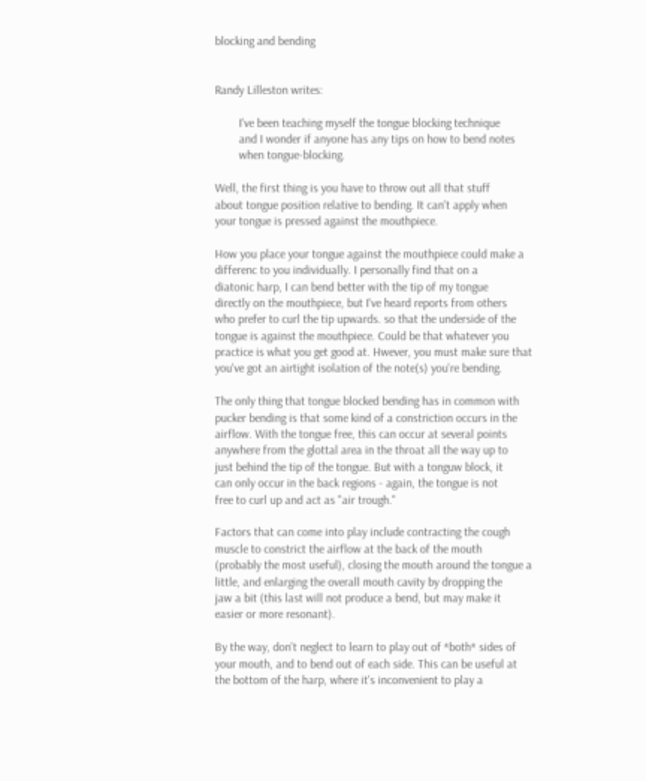blocking and bending


Randy Lilleston writes:

        I've been teaching myself the tongue blocking technique
        and I wonder if anyone has any tips on how to bend notes
        when tongue-blocking.

Well, the first thing is you have to throw out all that stuff
about tongue position relative to bending. It can't apply when
your tongue is pressed against the mouthpiece.

How you place your tongue against the mouthpiece could make a
differenc to you individually. I personally find that on a
diatonic harp, I can bend better with the tip of my tongue
directly on the mouthpiece, but I've heard reports from others
who prefer to curl the tip upwards. so that the underside of the
tongue is against the mouthpiece. Could be that whatever you
practice is what you get good at. Hwever, you must make sure that
you've got an airtight isolation of the note(s) you're bending.

The only thing that tongue blocked bending has in common with
pucker bending is that some kind of a constriction occurs in the
airflow. With the tongue free, this can occur at several points
anywhere from the glottal area in the throat all the way up to
just behind the tip of the tongue. But with a tonguw block, it
can only occur in the back regions - again, the tongue is not
free to curl up and act as "air trough."

Factors that can come into play include contracting the cough
muscle to constrict the airflow at the back of the mouth
(probably the most useful), closing the mouth around the tongue a
little, and enlarging the overall mouth cavity by dropping the
jaw a bit (this last will not produce a bend, but may make it
easier or more resonant).

By the way, don't neglect to learn to play out of *both* sides of
your mouth, and to bend out of each side. This can be useful at
the bottom of the harp, where it's inconvenient to play a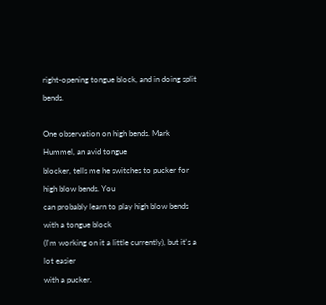right-opening tongue block, and in doing split bends.

One observation on high bends. Mark Hummel, an avid tongue
blocker, tells me he switches to pucker for high blow bends. You
can probably learn to play high blow bends with a tongue block
(I'm working on it a little currently), but it's a lot easier
with a pucker.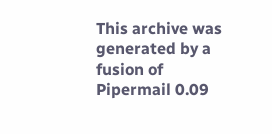This archive was generated by a fusion of Pipermail 0.09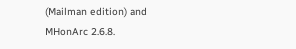(Mailman edition) and MHonArc 2.6.8.